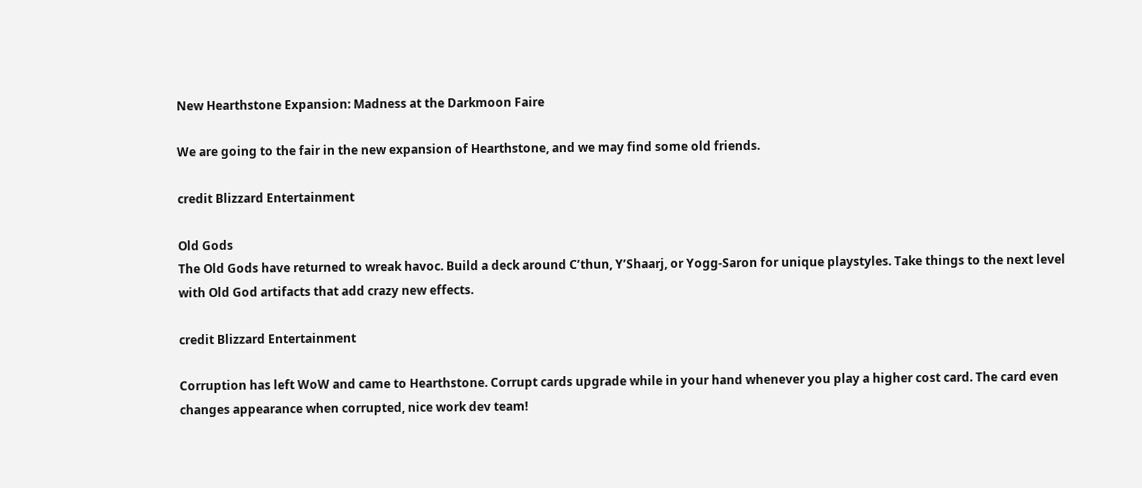New Hearthstone Expansion: Madness at the Darkmoon Faire

We are going to the fair in the new expansion of Hearthstone, and we may find some old friends.

credit Blizzard Entertainment

Old Gods
The Old Gods have returned to wreak havoc. Build a deck around C’thun, Y’Shaarj, or Yogg-Saron for unique playstyles. Take things to the next level with Old God artifacts that add crazy new effects.

credit Blizzard Entertainment

Corruption has left WoW and came to Hearthstone. Corrupt cards upgrade while in your hand whenever you play a higher cost card. The card even changes appearance when corrupted, nice work dev team!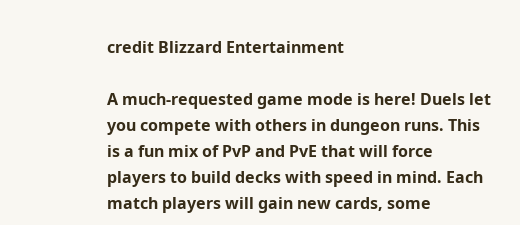credit Blizzard Entertainment

A much-requested game mode is here! Duels let you compete with others in dungeon runs. This is a fun mix of PvP and PvE that will force players to build decks with speed in mind. Each match players will gain new cards, some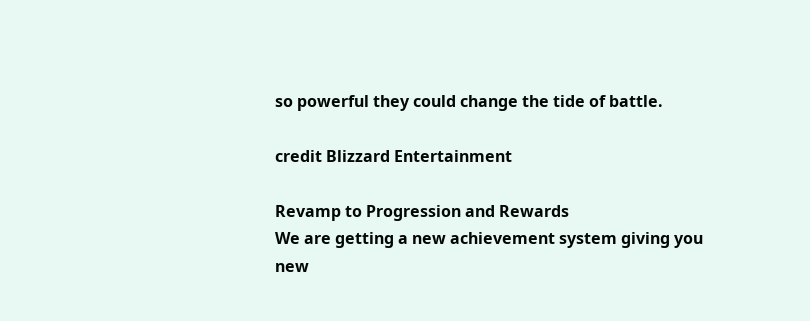so powerful they could change the tide of battle.

credit Blizzard Entertainment

Revamp to Progression and Rewards
We are getting a new achievement system giving you new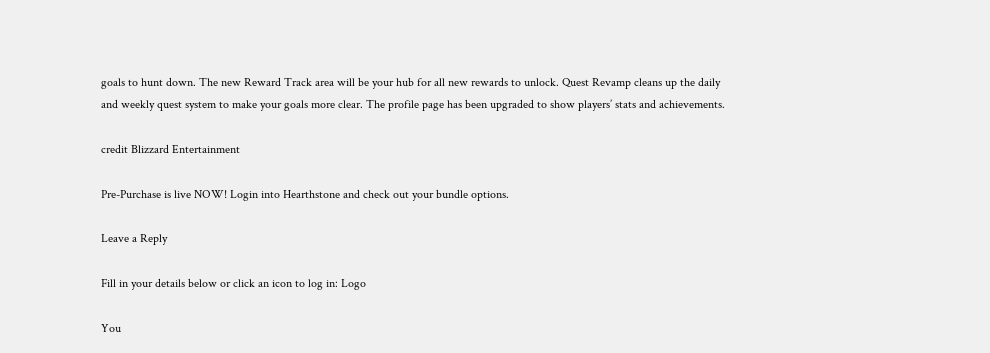goals to hunt down. The new Reward Track area will be your hub for all new rewards to unlock. Quest Revamp cleans up the daily and weekly quest system to make your goals more clear. The profile page has been upgraded to show players’ stats and achievements.

credit Blizzard Entertainment

Pre-Purchase is live NOW! Login into Hearthstone and check out your bundle options.

Leave a Reply

Fill in your details below or click an icon to log in: Logo

You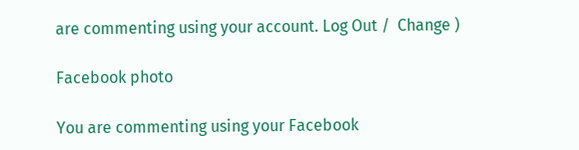are commenting using your account. Log Out /  Change )

Facebook photo

You are commenting using your Facebook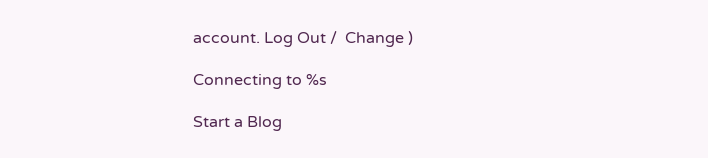account. Log Out /  Change )

Connecting to %s

Start a Blog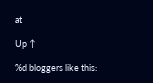at

Up ↑

%d bloggers like this: